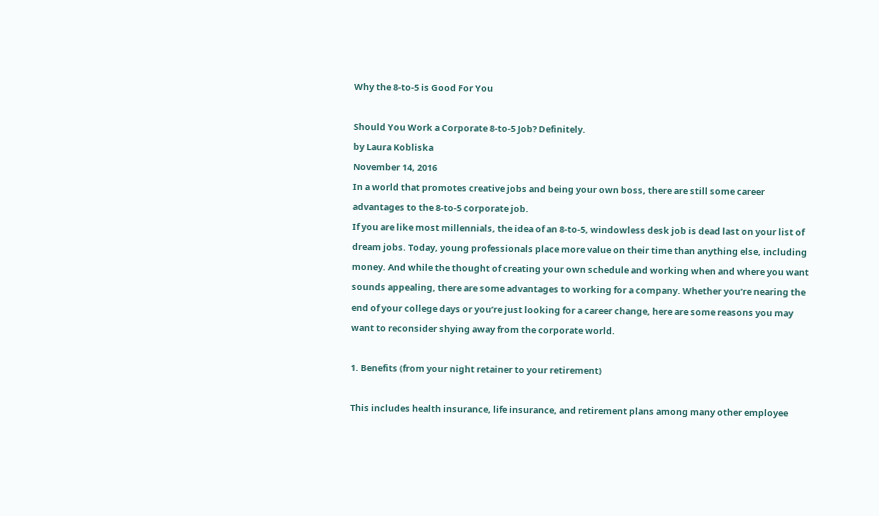Why the 8-to-5 is Good For You

Should You Work a Corporate 8-to-5 Job? Definitely.
by Laura Kobliska
November 14, 2016
In a world that promotes creative jobs and being your own boss, there are still some career advantages to the 8-to-5 corporate job.
If you are like most millennials, the idea of an 8-to-5, windowless desk job is dead last on your list of dream jobs. Today, young professionals place more value on their time than anything else, including money. And while the thought of creating your own schedule and working when and where you want sounds appealing, there are some advantages to working for a company. Whether you’re nearing the end of your college days or you’re just looking for a career change, here are some reasons you may want to reconsider shying away from the corporate world.

1. Benefits (from your night retainer to your retirement)

This includes health insurance, life insurance, and retirement plans among many other employee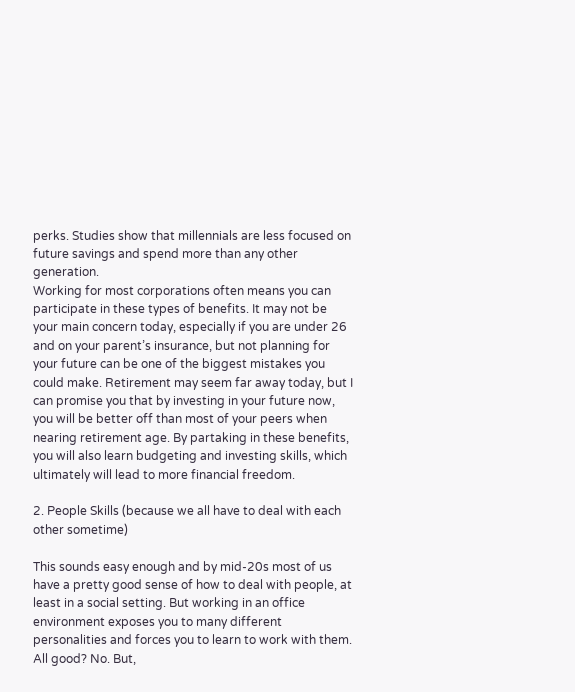perks. Studies show that millennials are less focused on future savings and spend more than any other generation.
Working for most corporations often means you can participate in these types of benefits. It may not be your main concern today, especially if you are under 26 and on your parent’s insurance, but not planning for your future can be one of the biggest mistakes you could make. Retirement may seem far away today, but I can promise you that by investing in your future now, you will be better off than most of your peers when nearing retirement age. By partaking in these benefits, you will also learn budgeting and investing skills, which ultimately will lead to more financial freedom.

2. People Skills (because we all have to deal with each other sometime)

This sounds easy enough and by mid-20s most of us have a pretty good sense of how to deal with people, at least in a social setting. But working in an office environment exposes you to many different personalities and forces you to learn to work with them. All good? No. But,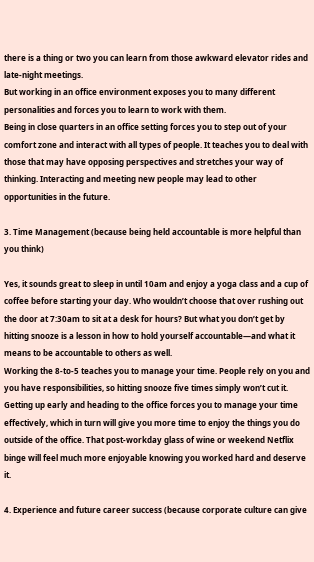there is a thing or two you can learn from those awkward elevator rides and late-night meetings.
But working in an office environment exposes you to many different personalities and forces you to learn to work with them.
Being in close quarters in an office setting forces you to step out of your comfort zone and interact with all types of people. It teaches you to deal with those that may have opposing perspectives and stretches your way of thinking. Interacting and meeting new people may lead to other opportunities in the future.

3. Time Management (because being held accountable is more helpful than you think)

Yes, it sounds great to sleep in until 10am and enjoy a yoga class and a cup of coffee before starting your day. Who wouldn’t choose that over rushing out the door at 7:30am to sit at a desk for hours? But what you don’t get by hitting snooze is a lesson in how to hold yourself accountable—and what it means to be accountable to others as well.
Working the 8-to-5 teaches you to manage your time. People rely on you and you have responsibilities, so hitting snooze five times simply won’t cut it. Getting up early and heading to the office forces you to manage your time effectively, which in turn will give you more time to enjoy the things you do outside of the office. That post-workday glass of wine or weekend Netflix binge will feel much more enjoyable knowing you worked hard and deserve it.

4. Experience and future career success (because corporate culture can give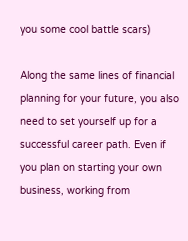you some cool battle scars)

Along the same lines of financial planning for your future, you also need to set yourself up for a successful career path. Even if you plan on starting your own business, working from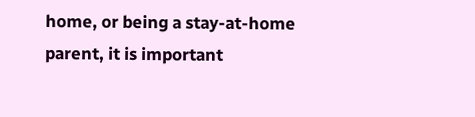home, or being a stay-at-home parent, it is important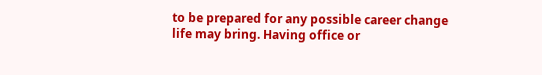to be prepared for any possible career change life may bring. Having office or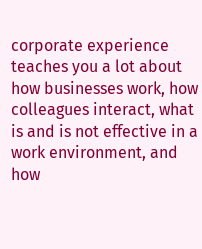corporate experience teaches you a lot about how businesses work, how colleagues interact, what is and is not effective in a work environment, and how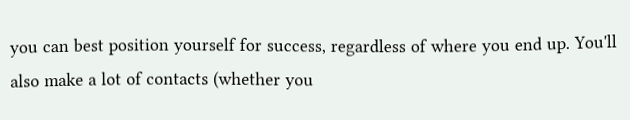you can best position yourself for success, regardless of where you end up. You'll also make a lot of contacts (whether you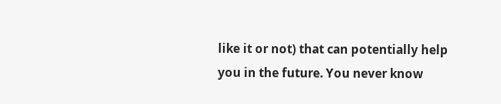like it or not) that can potentially help you in the future. You never know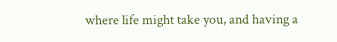where life might take you, and having a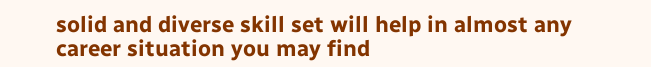solid and diverse skill set will help in almost any career situation you may find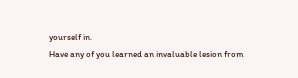yourself in.
Have any of you learned an invaluable lesion from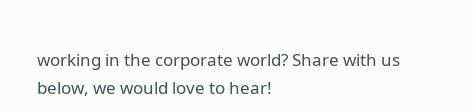working in the corporate world? Share with us below, we would love to hear!